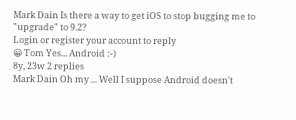Mark Dain Is there a way to get iOS to stop bugging me to "upgrade" to 9.2?
Login or register your account to reply
😀 Tom Yes... Android :-)
8y, 23w 2 replies
Mark Dain Oh my ... Well I suppose Android doesn't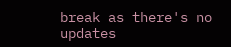break as there's no updates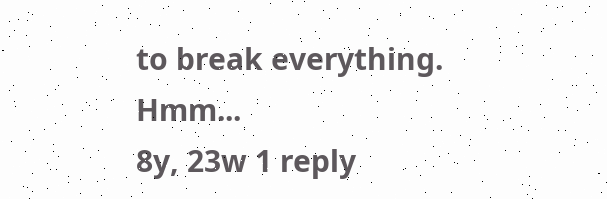to break everything. Hmm...
8y, 23w 1 reply